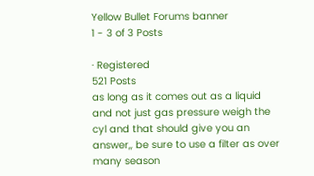Yellow Bullet Forums banner
1 - 3 of 3 Posts

· Registered
521 Posts
as long as it comes out as a liquid and not just gas pressure weigh the cyl and that should give you an answer,, be sure to use a filter as over many season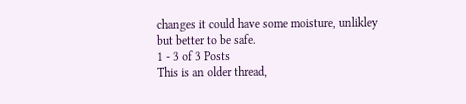changes it could have some moisture, unlikley but better to be safe.
1 - 3 of 3 Posts
This is an older thread,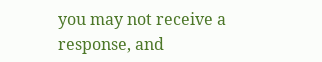you may not receive a response, and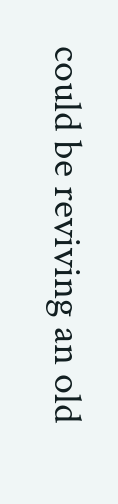could be reviving an old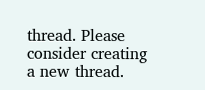thread. Please consider creating a new thread.